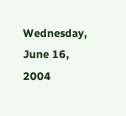Wednesday, June 16, 2004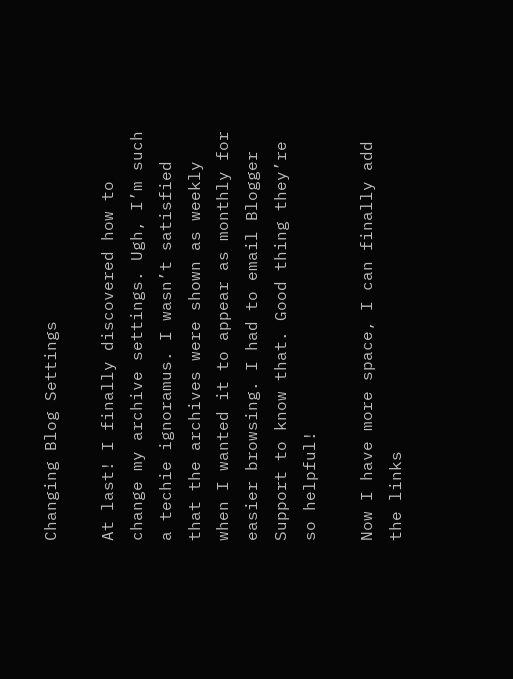Changing Blog Settings

At last! I finally discovered how to change my archive settings. Ugh, I’m such a techie ignoramus. I wasn’t satisfied that the archives were shown as weekly when I wanted it to appear as monthly for easier browsing. I had to email Blogger Support to know that. Good thing they’re so helpful!

Now I have more space, I can finally add the links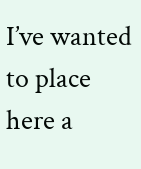I’ve wanted to place here a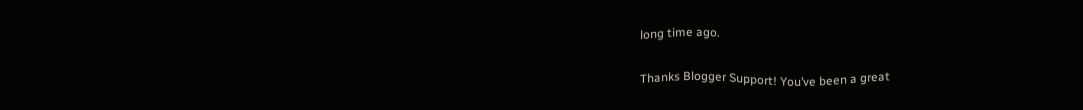long time ago.

Thanks Blogger Support! You’ve been a great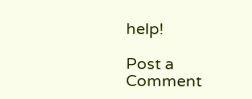help!

Post a Comment